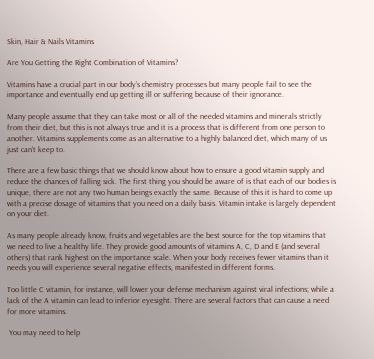Skin, Hair & Nails Vitamins

Are You Getting the Right Combination of Vitamins?

Vitamins have a crucial part in our body’s chemistry processes but many people fail to see the importance and eventually end up getting ill or suffering because of their ignorance.

Many people assume that they can take most or all of the needed vitamins and minerals strictly from their diet, but this is not always true and it is a process that is different from one person to another. Vitamins supplements come as an alternative to a highly balanced diet, which many of us just can’t keep to.

There are a few basic things that we should know about how to ensure a good vitamin supply and reduce the chances of falling sick. The first thing you should be aware of is that each of our bodies is unique, there are not any two human beings exactly the same. Because of this it is hard to come up with a precise dosage of vitamins that you need on a daily basis. Vitamin intake is largely dependent on your diet.

As many people already know, fruits and vegetables are the best source for the top vitamins that we need to live a healthy life. They provide good amounts of vitamins A, C, D and E (and several others) that rank highest on the importance scale. When your body receives fewer vitamins than it needs you will experience several negative effects, manifested in different forms.

Too little C vitamin, for instance, will lower your defense mechanism against viral infections; while a lack of the A vitamin can lead to inferior eyesight. There are several factors that can cause a need for more vitamins.

 You may need to help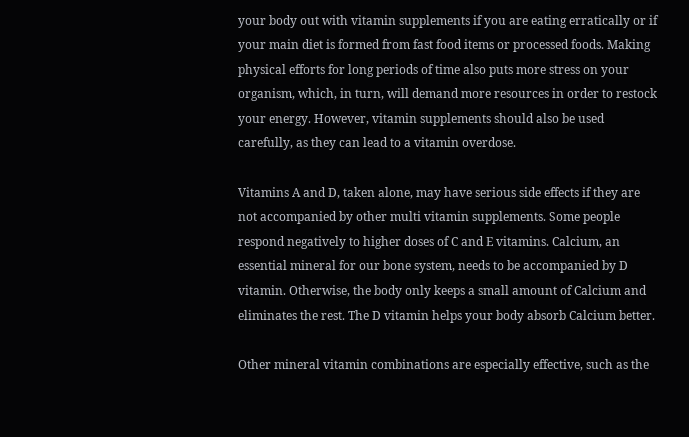your body out with vitamin supplements if you are eating erratically or if your main diet is formed from fast food items or processed foods. Making physical efforts for long periods of time also puts more stress on your organism, which, in turn, will demand more resources in order to restock your energy. However, vitamin supplements should also be used carefully, as they can lead to a vitamin overdose.

Vitamins A and D, taken alone, may have serious side effects if they are not accompanied by other multi vitamin supplements. Some people respond negatively to higher doses of C and E vitamins. Calcium, an essential mineral for our bone system, needs to be accompanied by D vitamin. Otherwise, the body only keeps a small amount of Calcium and eliminates the rest. The D vitamin helps your body absorb Calcium better.

Other mineral vitamin combinations are especially effective, such as the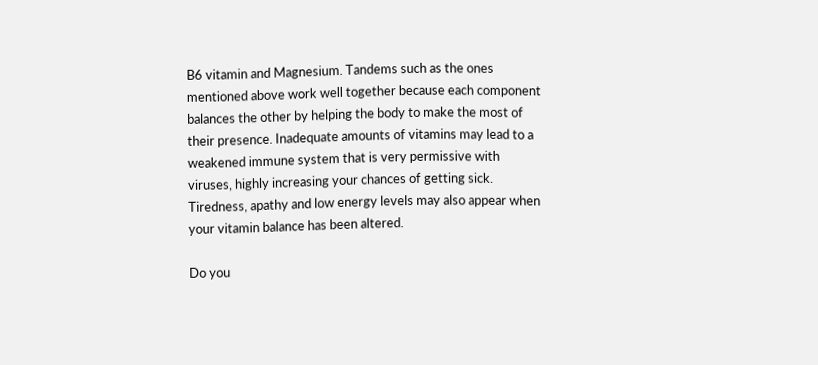B6 vitamin and Magnesium. Tandems such as the ones mentioned above work well together because each component balances the other by helping the body to make the most of their presence. Inadequate amounts of vitamins may lead to a weakened immune system that is very permissive with viruses, highly increasing your chances of getting sick. Tiredness, apathy and low energy levels may also appear when your vitamin balance has been altered.

Do you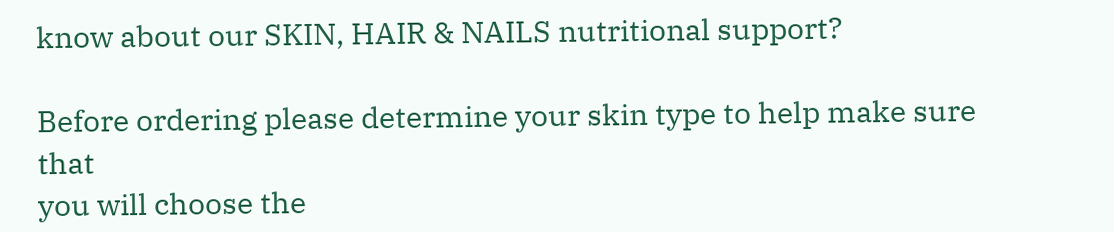know about our SKIN, HAIR & NAILS nutritional support?

Before ordering please determine your skin type to help make sure that
you will choose the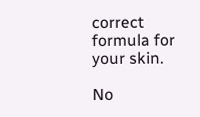correct formula for your skin.

No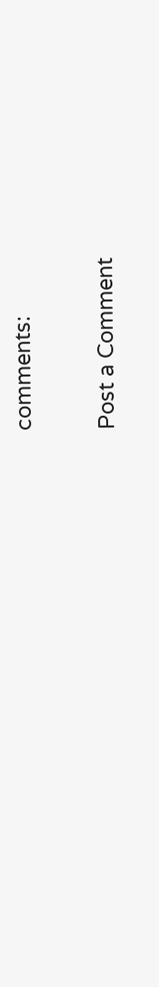comments:

Post a Comment